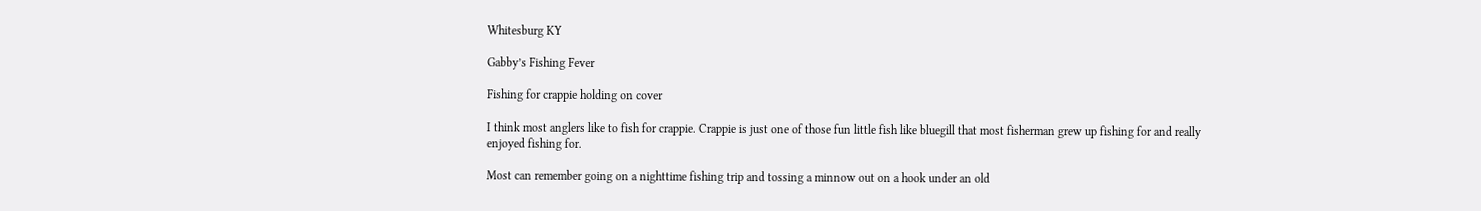Whitesburg KY

Gabby’s Fishing Fever

Fishing for crappie holding on cover

I think most anglers like to fish for crappie. Crappie is just one of those fun little fish like bluegill that most fisherman grew up fishing for and really enjoyed fishing for.

Most can remember going on a nighttime fishing trip and tossing a minnow out on a hook under an old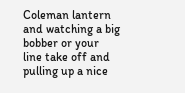Coleman lantern and watching a big bobber or your line take off and pulling up a nice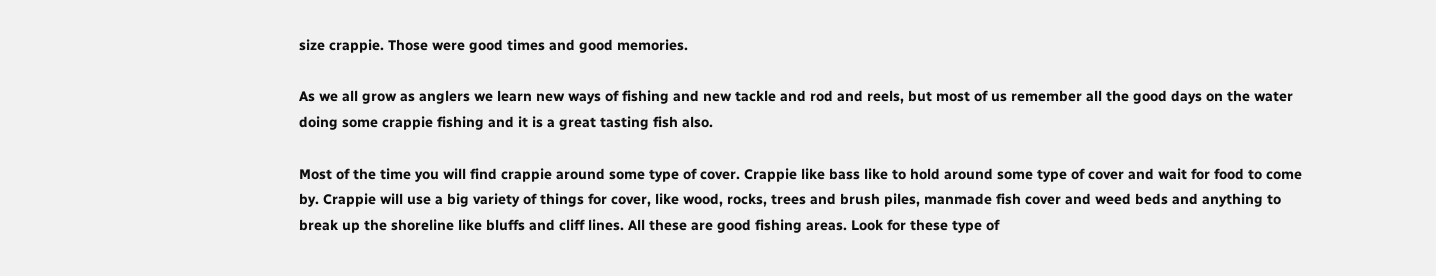size crappie. Those were good times and good memories.

As we all grow as anglers we learn new ways of fishing and new tackle and rod and reels, but most of us remember all the good days on the water doing some crappie fishing and it is a great tasting fish also.

Most of the time you will find crappie around some type of cover. Crappie like bass like to hold around some type of cover and wait for food to come by. Crappie will use a big variety of things for cover, like wood, rocks, trees and brush piles, manmade fish cover and weed beds and anything to break up the shoreline like bluffs and cliff lines. All these are good fishing areas. Look for these type of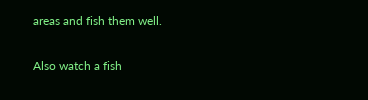areas and fish them well.

Also watch a fish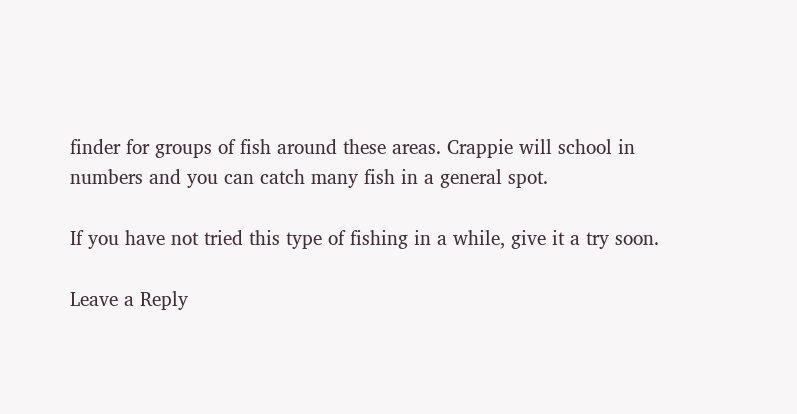finder for groups of fish around these areas. Crappie will school in numbers and you can catch many fish in a general spot.

If you have not tried this type of fishing in a while, give it a try soon.

Leave a Reply